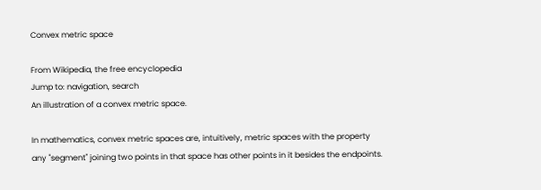Convex metric space

From Wikipedia, the free encyclopedia
Jump to: navigation, search
An illustration of a convex metric space.

In mathematics, convex metric spaces are, intuitively, metric spaces with the property any "segment" joining two points in that space has other points in it besides the endpoints.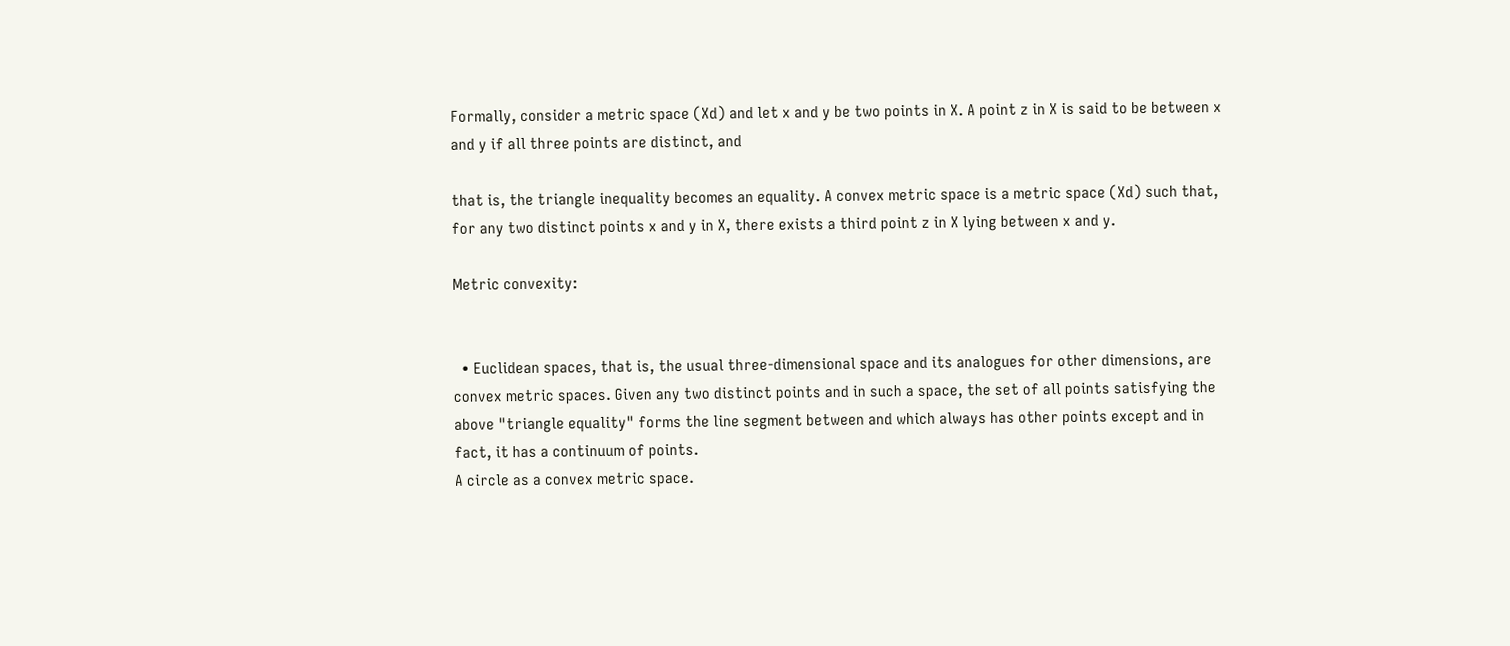Formally, consider a metric space (Xd) and let x and y be two points in X. A point z in X is said to be between x and y if all three points are distinct, and

that is, the triangle inequality becomes an equality. A convex metric space is a metric space (Xd) such that, for any two distinct points x and y in X, there exists a third point z in X lying between x and y.

Metric convexity:


  • Euclidean spaces, that is, the usual three-dimensional space and its analogues for other dimensions, are convex metric spaces. Given any two distinct points and in such a space, the set of all points satisfying the above "triangle equality" forms the line segment between and which always has other points except and in fact, it has a continuum of points.
A circle as a convex metric space.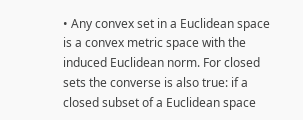• Any convex set in a Euclidean space is a convex metric space with the induced Euclidean norm. For closed sets the converse is also true: if a closed subset of a Euclidean space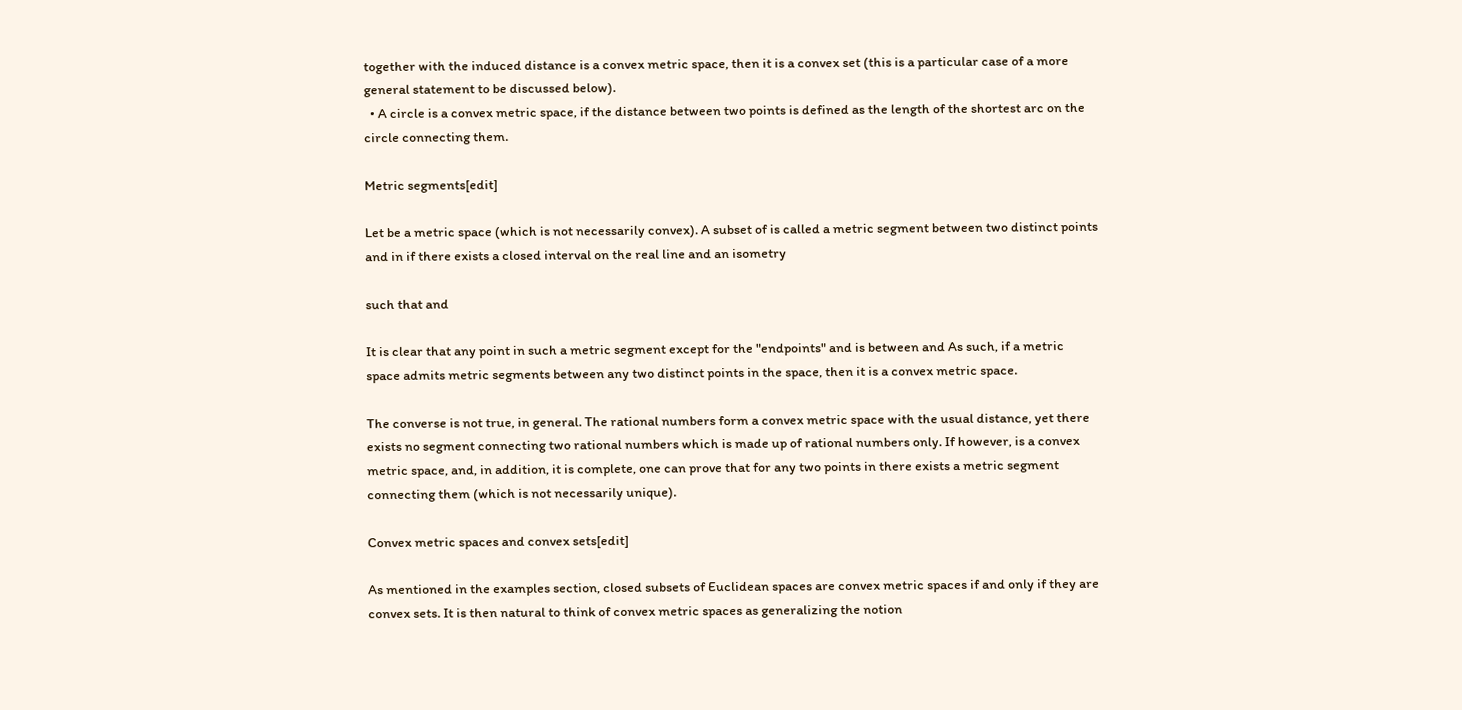together with the induced distance is a convex metric space, then it is a convex set (this is a particular case of a more general statement to be discussed below).
  • A circle is a convex metric space, if the distance between two points is defined as the length of the shortest arc on the circle connecting them.

Metric segments[edit]

Let be a metric space (which is not necessarily convex). A subset of is called a metric segment between two distinct points and in if there exists a closed interval on the real line and an isometry

such that and

It is clear that any point in such a metric segment except for the "endpoints" and is between and As such, if a metric space admits metric segments between any two distinct points in the space, then it is a convex metric space.

The converse is not true, in general. The rational numbers form a convex metric space with the usual distance, yet there exists no segment connecting two rational numbers which is made up of rational numbers only. If however, is a convex metric space, and, in addition, it is complete, one can prove that for any two points in there exists a metric segment connecting them (which is not necessarily unique).

Convex metric spaces and convex sets[edit]

As mentioned in the examples section, closed subsets of Euclidean spaces are convex metric spaces if and only if they are convex sets. It is then natural to think of convex metric spaces as generalizing the notion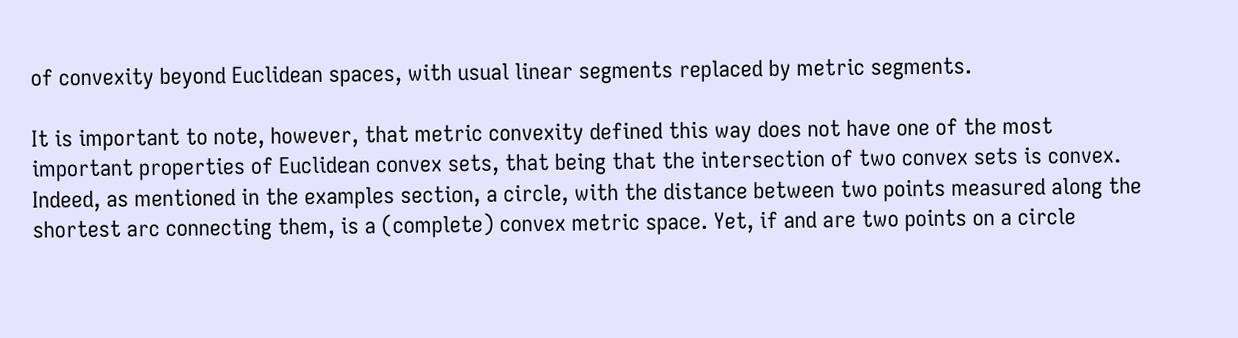of convexity beyond Euclidean spaces, with usual linear segments replaced by metric segments.

It is important to note, however, that metric convexity defined this way does not have one of the most important properties of Euclidean convex sets, that being that the intersection of two convex sets is convex. Indeed, as mentioned in the examples section, a circle, with the distance between two points measured along the shortest arc connecting them, is a (complete) convex metric space. Yet, if and are two points on a circle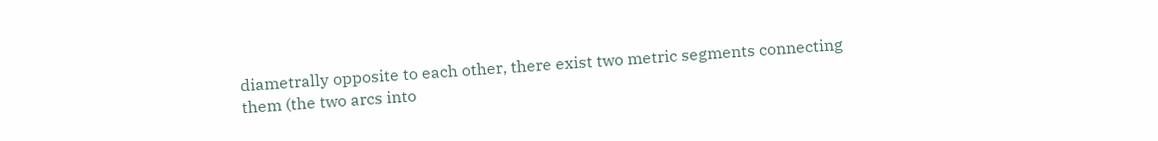diametrally opposite to each other, there exist two metric segments connecting them (the two arcs into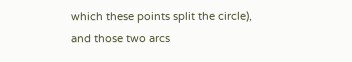which these points split the circle), and those two arcs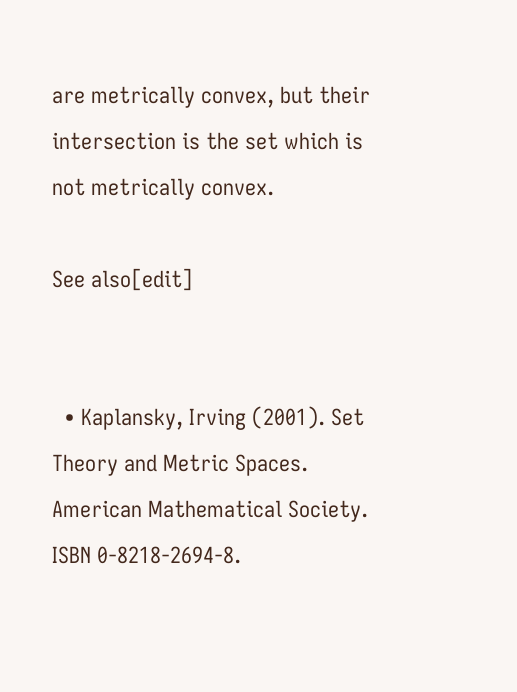are metrically convex, but their intersection is the set which is not metrically convex.

See also[edit]


  • Kaplansky, Irving (2001). Set Theory and Metric Spaces. American Mathematical Society. ISBN 0-8218-2694-8.